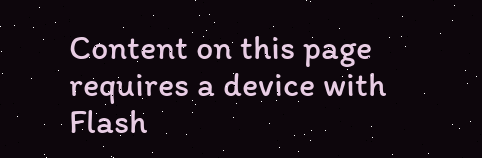Content on this page requires a device with Flash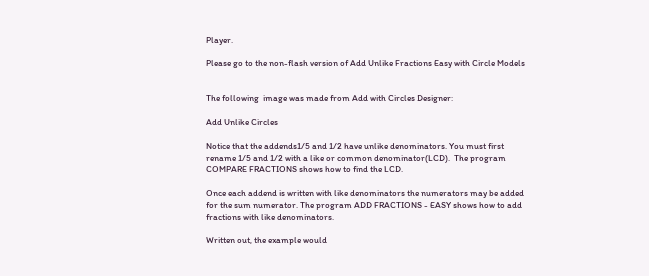Player.

Please go to the non-flash version of Add Unlike Fractions Easy with Circle Models


The following  image was made from Add with Circles Designer:

Add Unlike Circles

Notice that the addends1/5 and 1/2 have unlike denominators. You must first rename 1/5 and 1/2 with a like or common denominator(LCD).  The program COMPARE FRACTIONS shows how to find the LCD.

Once each addend is written with like denominators the numerators may be added for the sum numerator. The program ADD FRACTIONS - EASY shows how to add fractions with like denominators.

Written out, the example would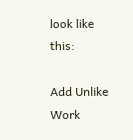look like this:

Add Unlike Work